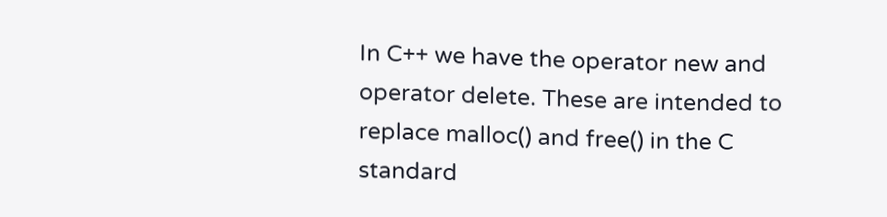In C++ we have the operator new and operator delete. These are intended to replace malloc() and free() in the C standard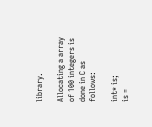library.

Allocating a array of 100 integers is done in C as follows:

int* is;
is =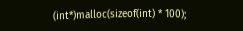(int*)malloc(sizeof(int) * 100);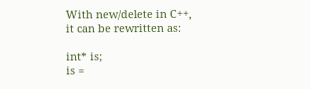With new/delete in C++, it can be rewritten as:

int* is;
is =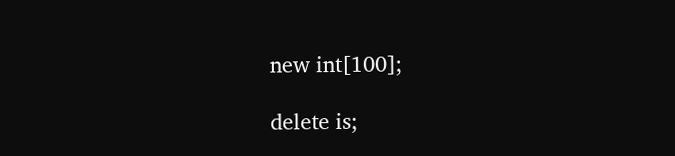new int[100];

delete is;